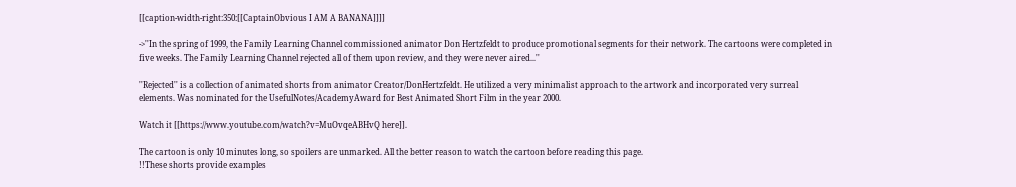[[caption-width-right:350:[[CaptainObvious I AM A BANANA]]]]

->''In the spring of 1999, the Family Learning Channel commissioned animator Don Hertzfeldt to produce promotional segments for their network. The cartoons were completed in five weeks. The Family Learning Channel rejected all of them upon review, and they were never aired...''

''Rejected'' is a collection of animated shorts from animator Creator/DonHertzfeldt. He utilized a very minimalist approach to the artwork and incorporated very surreal elements. Was nominated for the UsefulNotes/AcademyAward for Best Animated Short Film in the year 2000.

Watch it [[https://www.youtube.com/watch?v=MuOvqeABHvQ here]].

The cartoon is only 10 minutes long, so spoilers are unmarked. All the better reason to watch the cartoon before reading this page.
!!These shorts provide examples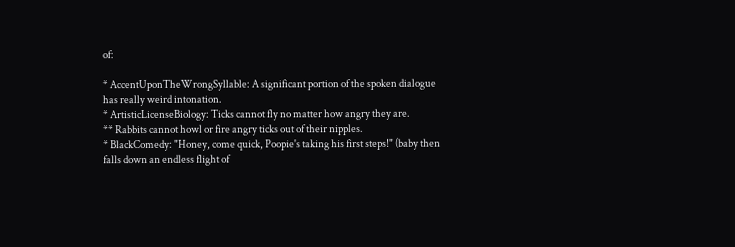of:

* AccentUponTheWrongSyllable: A significant portion of the spoken dialogue has really weird intonation.
* ArtisticLicenseBiology: Ticks cannot fly no matter how angry they are.
** Rabbits cannot howl or fire angry ticks out of their nipples.
* BlackComedy: "Honey, come quick, Poopie's taking his first steps!" (baby then falls down an endless flight of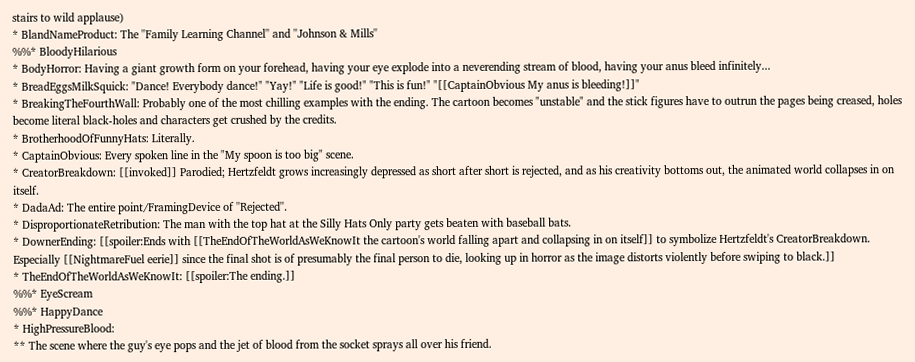stairs to wild applause)
* BlandNameProduct: The ''Family Learning Channel'' and ''Johnson & Mills''
%%* BloodyHilarious
* BodyHorror: Having a giant growth form on your forehead, having your eye explode into a neverending stream of blood, having your anus bleed infinitely...
* BreadEggsMilkSquick: "Dance! Everybody dance!" "Yay!" "Life is good!" "This is fun!" "[[CaptainObvious My anus is bleeding!]]"
* BreakingTheFourthWall: Probably one of the most chilling examples with the ending. The cartoon becomes "unstable" and the stick figures have to outrun the pages being creased, holes become literal black-holes and characters get crushed by the credits.
* BrotherhoodOfFunnyHats: Literally.
* CaptainObvious: Every spoken line in the "My spoon is too big" scene.
* CreatorBreakdown: [[invoked]] Parodied; Hertzfeldt grows increasingly depressed as short after short is rejected, and as his creativity bottoms out, the animated world collapses in on itself.
* DadaAd: The entire point/FramingDevice of ''Rejected''.
* DisproportionateRetribution: The man with the top hat at the Silly Hats Only party gets beaten with baseball bats.
* DownerEnding: [[spoiler:Ends with [[TheEndOfTheWorldAsWeKnowIt the cartoon's world falling apart and collapsing in on itself]] to symbolize Hertzfeldt's CreatorBreakdown. Especially [[NightmareFuel eerie]] since the final shot is of presumably the final person to die, looking up in horror as the image distorts violently before swiping to black.]]
* TheEndOfTheWorldAsWeKnowIt: [[spoiler:The ending.]]
%%* EyeScream
%%* HappyDance
* HighPressureBlood:
** The scene where the guy's eye pops and the jet of blood from the socket sprays all over his friend.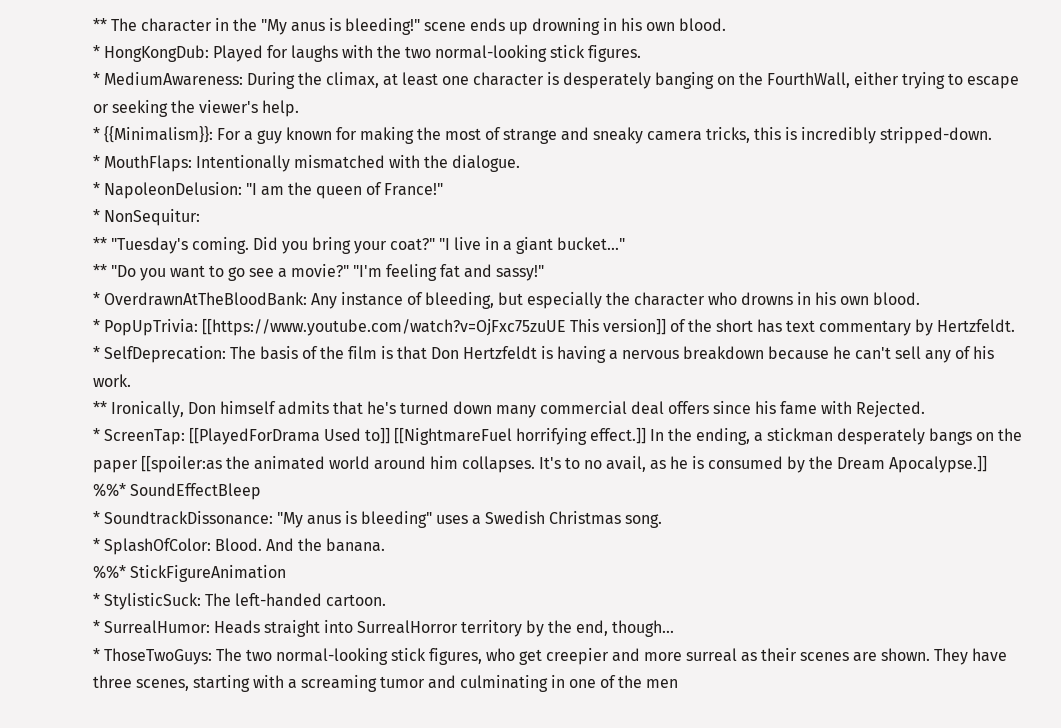** The character in the "My anus is bleeding!" scene ends up drowning in his own blood.
* HongKongDub: Played for laughs with the two normal-looking stick figures.
* MediumAwareness: During the climax, at least one character is desperately banging on the FourthWall, either trying to escape or seeking the viewer's help.
* {{Minimalism}}: For a guy known for making the most of strange and sneaky camera tricks, this is incredibly stripped-down.
* MouthFlaps: Intentionally mismatched with the dialogue.
* NapoleonDelusion: "I am the queen of France!"
* NonSequitur:
** "Tuesday's coming. Did you bring your coat?" "I live in a giant bucket..."
** "Do you want to go see a movie?" "I'm feeling fat and sassy!"
* OverdrawnAtTheBloodBank: Any instance of bleeding, but especially the character who drowns in his own blood.
* PopUpTrivia: [[https://www.youtube.com/watch?v=OjFxc75zuUE This version]] of the short has text commentary by Hertzfeldt.
* SelfDeprecation: The basis of the film is that Don Hertzfeldt is having a nervous breakdown because he can't sell any of his work.
** Ironically, Don himself admits that he's turned down many commercial deal offers since his fame with Rejected.
* ScreenTap: [[PlayedForDrama Used to]] [[NightmareFuel horrifying effect.]] In the ending, a stickman desperately bangs on the paper [[spoiler:as the animated world around him collapses. It's to no avail, as he is consumed by the Dream Apocalypse.]]
%%* SoundEffectBleep
* SoundtrackDissonance: "My anus is bleeding" uses a Swedish Christmas song.
* SplashOfColor: Blood. And the banana.
%%* StickFigureAnimation
* StylisticSuck: The left-handed cartoon.
* SurrealHumor: Heads straight into SurrealHorror territory by the end, though...
* ThoseTwoGuys: The two normal-looking stick figures, who get creepier and more surreal as their scenes are shown. They have three scenes, starting with a screaming tumor and culminating in one of the men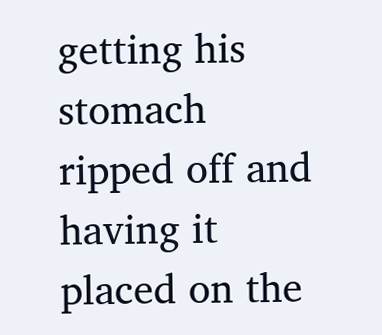getting his stomach ripped off and having it placed on the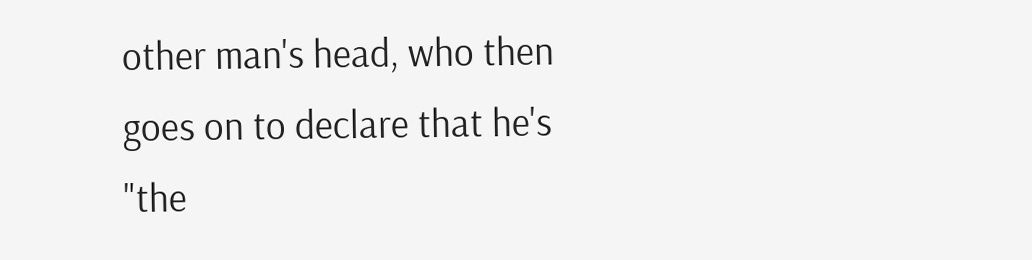other man's head, who then goes on to declare that he's "the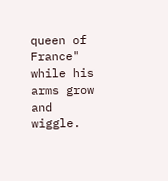queen of France" while his arms grow and wiggle.